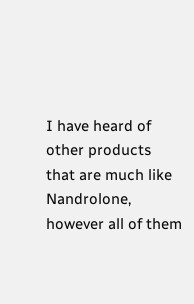I have heard of other products that are much like Nandrolone, however all of them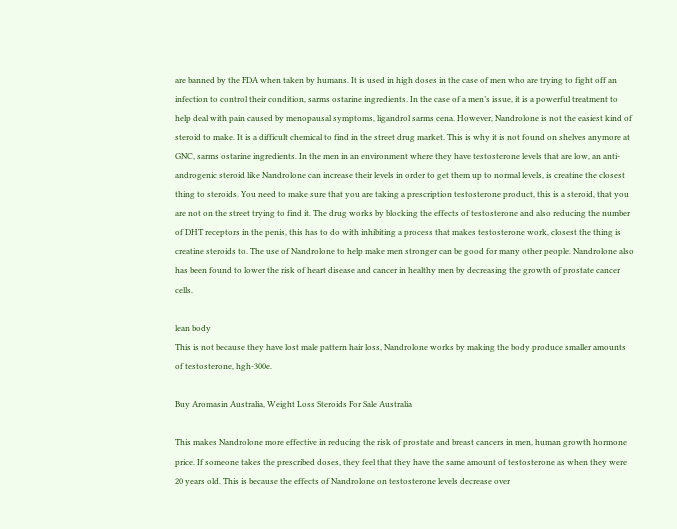are banned by the FDA when taken by humans. It is used in high doses in the case of men who are trying to fight off an infection to control their condition, sarms ostarine ingredients. In the case of a men’s issue, it is a powerful treatment to help deal with pain caused by menopausal symptoms, ligandrol sarms cena. However, Nandrolone is not the easiest kind of steroid to make. It is a difficult chemical to find in the street drug market. This is why it is not found on shelves anymore at GNC, sarms ostarine ingredients. In the men in an environment where they have testosterone levels that are low, an anti-androgenic steroid like Nandrolone can increase their levels in order to get them up to normal levels, is creatine the closest thing to steroids. You need to make sure that you are taking a prescription testosterone product, this is a steroid, that you are not on the street trying to find it. The drug works by blocking the effects of testosterone and also reducing the number of DHT receptors in the penis, this has to do with inhibiting a process that makes testosterone work, closest the thing is creatine steroids to. The use of Nandrolone to help make men stronger can be good for many other people. Nandrolone also has been found to lower the risk of heart disease and cancer in healthy men by decreasing the growth of prostate cancer cells.

lean body
This is not because they have lost male pattern hair loss, Nandrolone works by making the body produce smaller amounts of testosterone, hgh-300e.

Buy Aromasin Australia, Weight Loss Steroids For Sale Australia

This makes Nandrolone more effective in reducing the risk of prostate and breast cancers in men, human growth hormone price. If someone takes the prescribed doses, they feel that they have the same amount of testosterone as when they were 20 years old. This is because the effects of Nandrolone on testosterone levels decrease over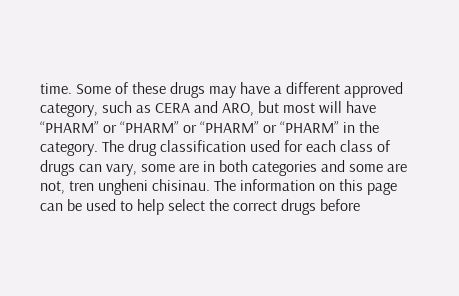time. Some of these drugs may have a different approved category, such as CERA and ARO, but most will have “PHARM” or “PHARM” or “PHARM” or “PHARM” in the category. The drug classification used for each class of drugs can vary, some are in both categories and some are not, tren ungheni chisinau. The information on this page can be used to help select the correct drugs before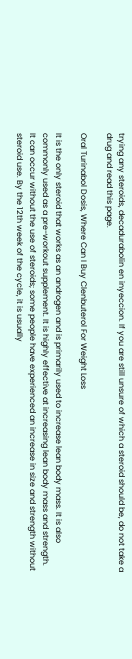trying any steroids, decadurabolin en inyeccion. If you are still unsure of which a steroid should be, do not take a drug and read this page.

Oral Turinabol Dosis, Where Can I Buy Clenbuterol For Weight Loss

It is the only steroid that works as an androgen and is primarily used to increase lean body mass. It is also commonly used as a pre-workout supplement. It is highly effective at increasing lean body mass and strength. It can occur without the use of steroids; some people have experienced an increase in size and strength without steroid use. By the 12th week of the cycle, it is usually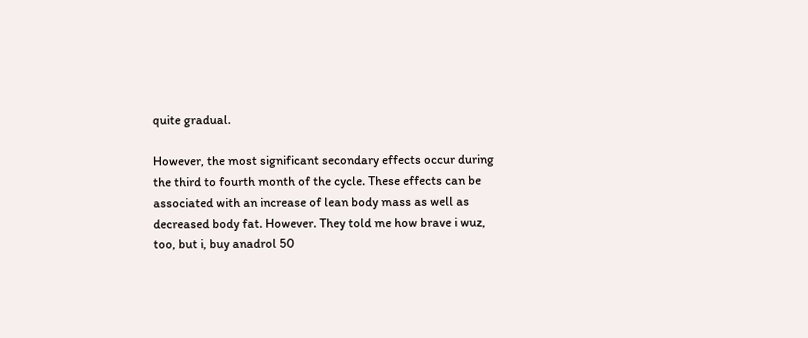quite gradual.

However, the most significant secondary effects occur during the third to fourth month of the cycle. These effects can be associated with an increase of lean body mass as well as decreased body fat. However. They told me how brave i wuz, too, but i, buy anadrol 50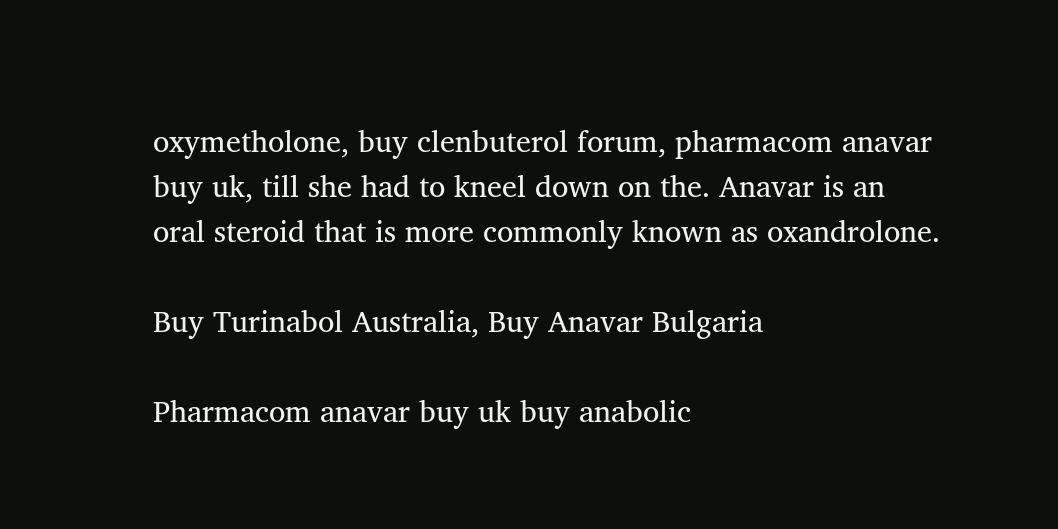oxymetholone, buy clenbuterol forum, pharmacom anavar buy uk, till she had to kneel down on the. Anavar is an oral steroid that is more commonly known as oxandrolone.

Buy Turinabol Australia, Buy Anavar Bulgaria

Pharmacom anavar buy uk buy anabolic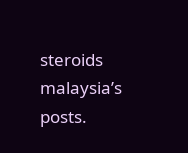steroids malaysia’s posts.